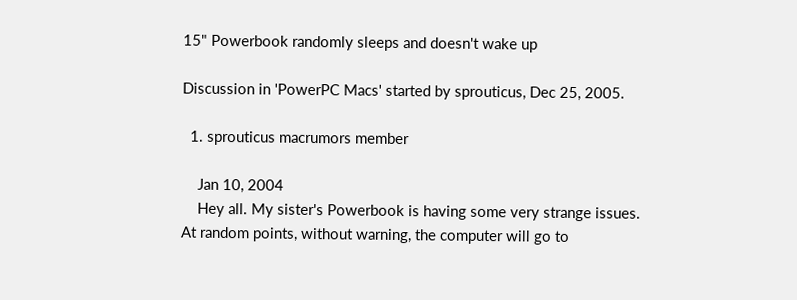15" Powerbook randomly sleeps and doesn't wake up

Discussion in 'PowerPC Macs' started by sprouticus, Dec 25, 2005.

  1. sprouticus macrumors member

    Jan 10, 2004
    Hey all. My sister's Powerbook is having some very strange issues. At random points, without warning, the computer will go to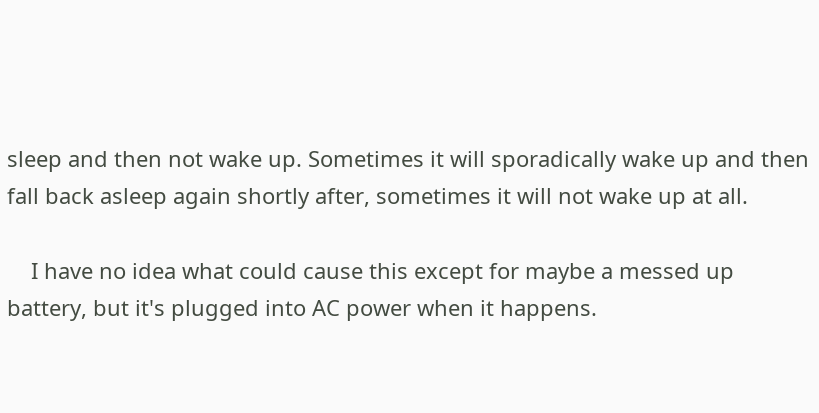sleep and then not wake up. Sometimes it will sporadically wake up and then fall back asleep again shortly after, sometimes it will not wake up at all.

    I have no idea what could cause this except for maybe a messed up battery, but it's plugged into AC power when it happens.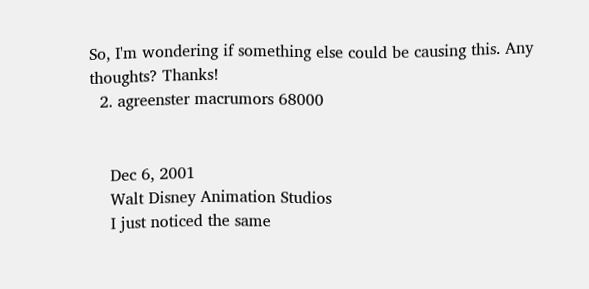So, I'm wondering if something else could be causing this. Any thoughts? Thanks!
  2. agreenster macrumors 68000


    Dec 6, 2001
    Walt Disney Animation Studios
    I just noticed the same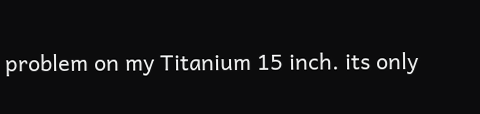problem on my Titanium 15 inch. its only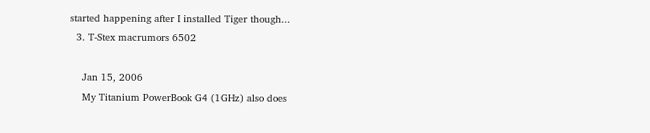started happening after I installed Tiger though...
  3. T-Stex macrumors 6502

    Jan 15, 2006
    My Titanium PowerBook G4 (1GHz) also does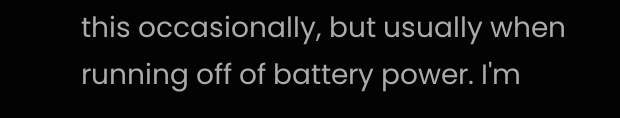this occasionally, but usually when running off of battery power. I'm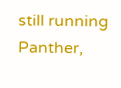still running Panther,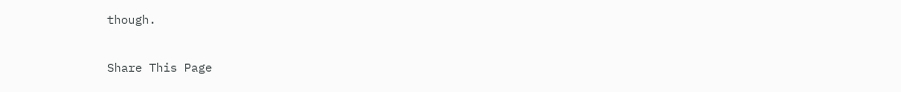though.

Share This Page